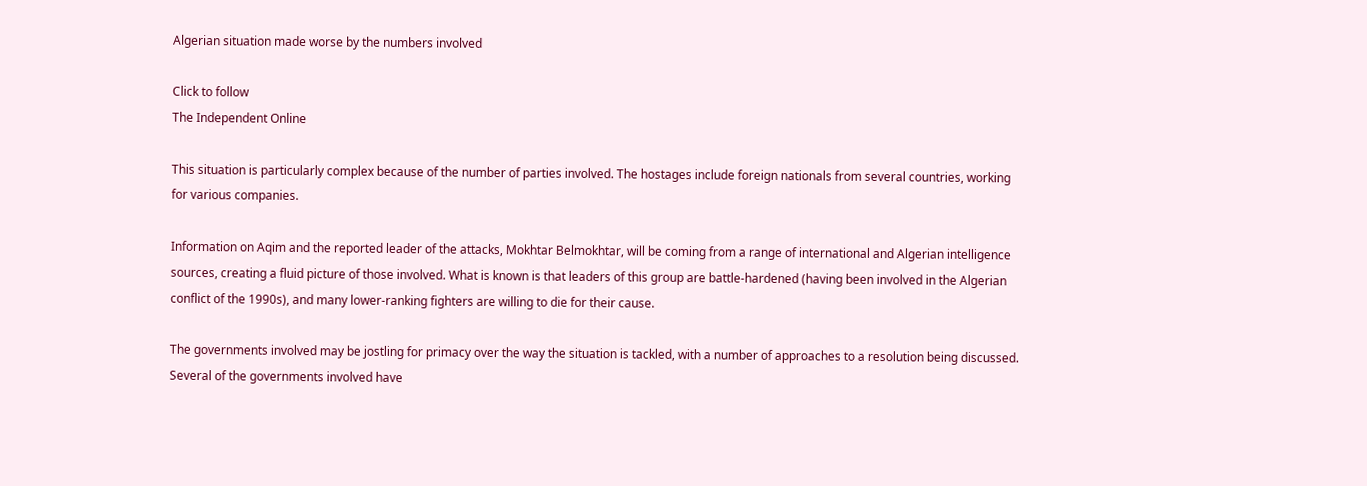Algerian situation made worse by the numbers involved

Click to follow
The Independent Online

This situation is particularly complex because of the number of parties involved. The hostages include foreign nationals from several countries, working for various companies.

Information on Aqim and the reported leader of the attacks, Mokhtar Belmokhtar, will be coming from a range of international and Algerian intelligence sources, creating a fluid picture of those involved. What is known is that leaders of this group are battle-hardened (having been involved in the Algerian conflict of the 1990s), and many lower-ranking fighters are willing to die for their cause.

The governments involved may be jostling for primacy over the way the situation is tackled, with a number of approaches to a resolution being discussed. Several of the governments involved have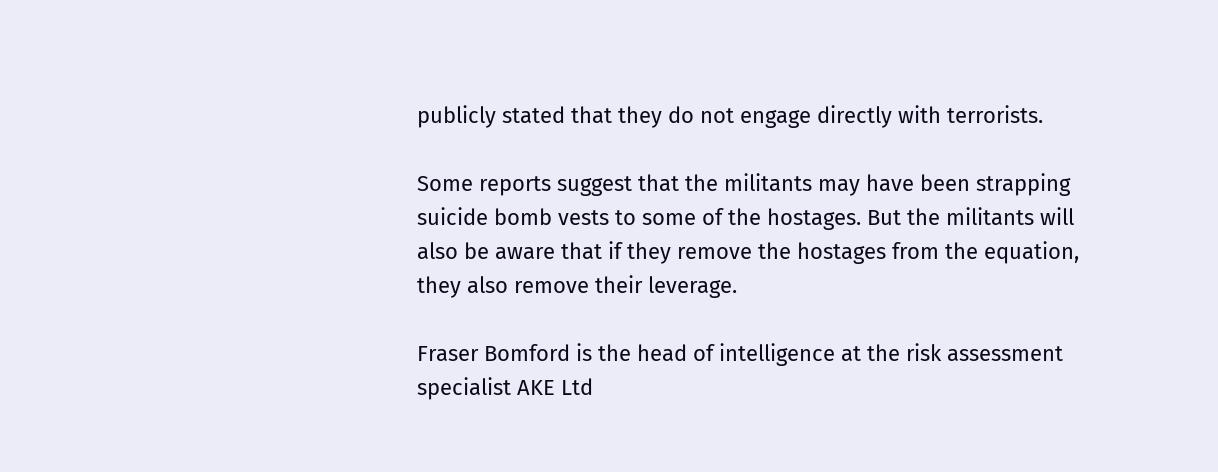publicly stated that they do not engage directly with terrorists.

Some reports suggest that the militants may have been strapping suicide bomb vests to some of the hostages. But the militants will also be aware that if they remove the hostages from the equation, they also remove their leverage.

Fraser Bomford is the head of intelligence at the risk assessment specialist AKE Ltd